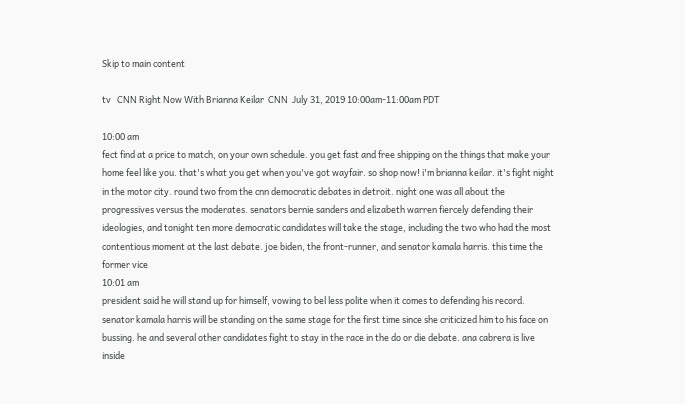Skip to main content

tv   CNN Right Now With Brianna Keilar  CNN  July 31, 2019 10:00am-11:00am PDT

10:00 am
fect find at a price to match, on your own schedule. you get fast and free shipping on the things that make your home feel like you. that's what you get when you've got wayfair. so shop now! i'm brianna keilar. it's fight night in the motor city. round two from the cnn democratic debates in detroit. night one was all about the progressives versus the moderates. senators bernie sanders and elizabeth warren fiercely defending their ideologies, and tonight ten more democratic candidates will take the stage, including the two who had the most contentious moment at the last debate. joe biden, the front-runner, and senator kamala harris. this time the former vice
10:01 am
president said he will stand up for himself, vowing to bel less polite when it comes to defending his record. senator kamala harris will be standing on the same stage for the first time since she criticized him to his face on bussing. he and several other candidates fight to stay in the race in the do or die debate. ana cabrera is live inside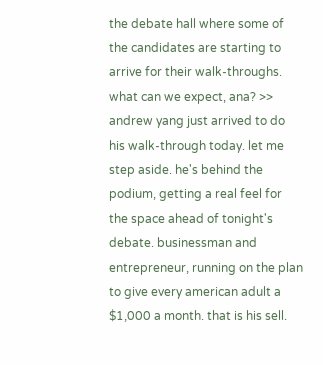the debate hall where some of the candidates are starting to arrive for their walk-throughs. what can we expect, ana? >> andrew yang just arrived to do his walk-through today. let me step aside. he's behind the podium, getting a real feel for the space ahead of tonight's debate. businessman and entrepreneur, running on the plan to give every american adult a $1,000 a month. that is his sell.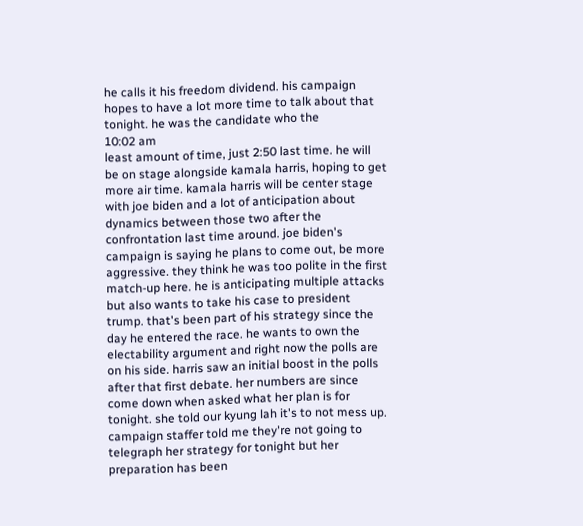he calls it his freedom dividend. his campaign hopes to have a lot more time to talk about that tonight. he was the candidate who the
10:02 am
least amount of time, just 2:50 last time. he will be on stage alongside kamala harris, hoping to get more air time. kamala harris will be center stage with joe biden and a lot of anticipation about dynamics between those two after the confrontation last time around. joe biden's campaign is saying he plans to come out, be more aggressive. they think he was too polite in the first match-up here. he is anticipating multiple attacks but also wants to take his case to president trump. that's been part of his strategy since the day he entered the race. he wants to own the electability argument and right now the polls are on his side. harris saw an initial boost in the polls after that first debate. her numbers are since come down when asked what her plan is for tonight. she told our kyung lah it's to not mess up. campaign staffer told me they're not going to telegraph her strategy for tonight but her preparation has been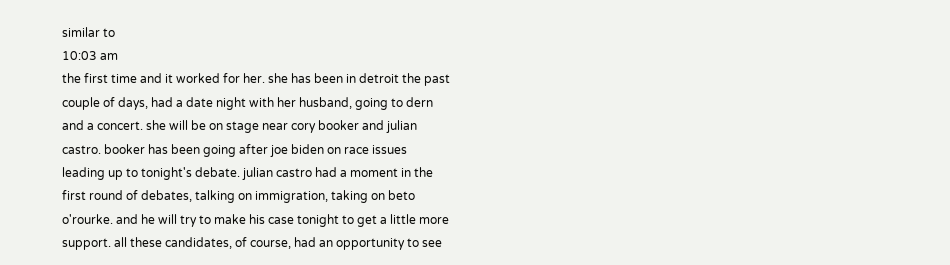similar to
10:03 am
the first time and it worked for her. she has been in detroit the past couple of days, had a date night with her husband, going to dern and a concert. she will be on stage near cory booker and julian castro. booker has been going after joe biden on race issues leading up to tonight's debate. julian castro had a moment in the first round of debates, talking on immigration, taking on beto o'rourke. and he will try to make his case tonight to get a little more support. all these candidates, of course, had an opportunity to see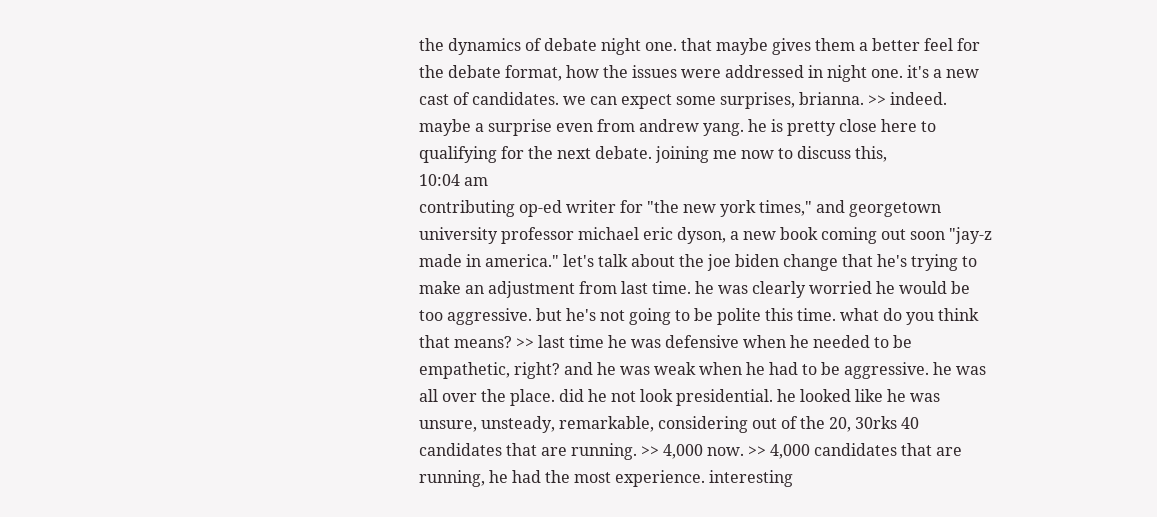the dynamics of debate night one. that maybe gives them a better feel for the debate format, how the issues were addressed in night one. it's a new cast of candidates. we can expect some surprises, brianna. >> indeed. maybe a surprise even from andrew yang. he is pretty close here to qualifying for the next debate. joining me now to discuss this,
10:04 am
contributing op-ed writer for "the new york times," and georgetown university professor michael eric dyson, a new book coming out soon "jay-z made in america." let's talk about the joe biden change that he's trying to make an adjustment from last time. he was clearly worried he would be too aggressive. but he's not going to be polite this time. what do you think that means? >> last time he was defensive when he needed to be empathetic, right? and he was weak when he had to be aggressive. he was all over the place. did he not look presidential. he looked like he was unsure, unsteady, remarkable, considering out of the 20, 30rks 40 candidates that are running. >> 4,000 now. >> 4,000 candidates that are running, he had the most experience. interesting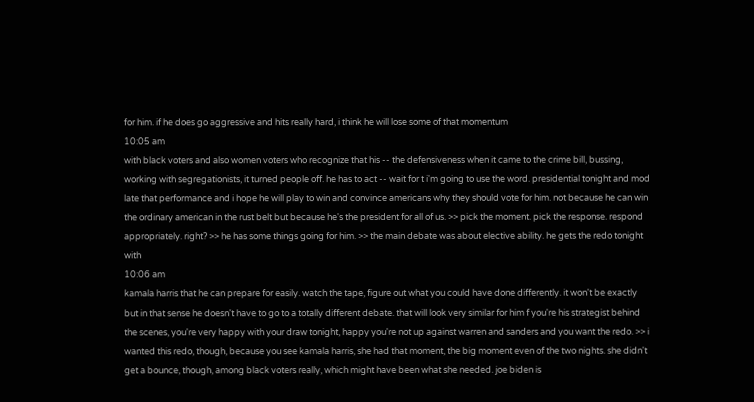for him. if he does go aggressive and hits really hard, i think he will lose some of that momentum
10:05 am
with black voters and also women voters who recognize that his -- the defensiveness when it came to the crime bill, bussing, working with segregationists, it turned people off. he has to act -- wait for t i'm going to use the word. presidential tonight and mod late that performance and i hope he will play to win and convince americans why they should vote for him. not because he can win the ordinary american in the rust belt but because he's the president for all of us. >> pick the moment. pick the response. respond appropriately. right? >> he has some things going for him. >> the main debate was about elective ability. he gets the redo tonight with
10:06 am
kamala harris that he can prepare for easily. watch the tape, figure out what you could have done differently. it won't be exactly but in that sense he doesn't have to go to a totally different debate. that will look very similar for him f you're his strategist behind the scenes, you're very happy with your draw tonight, happy you're not up against warren and sanders and you want the redo. >> i wanted this redo, though, because you see kamala harris, she had that moment, the big moment even of the two nights. she didn't get a bounce, though, among black voters really, which might have been what she needed. joe biden is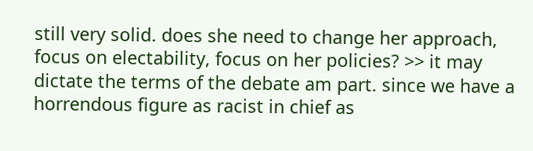still very solid. does she need to change her approach, focus on electability, focus on her policies? >> it may dictate the terms of the debate am part. since we have a horrendous figure as racist in chief as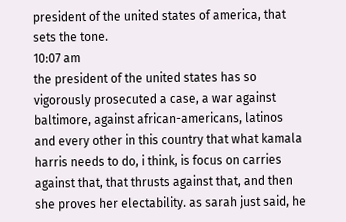president of the united states of america, that sets the tone.
10:07 am
the president of the united states has so vigorously prosecuted a case, a war against baltimore, against african-americans, latinos and every other in this country that what kamala harris needs to do, i think, is focus on carries against that, that thrusts against that, and then she proves her electability. as sarah just said, he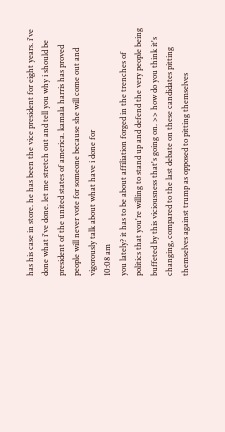has his case in store. he has been the vice president for eight years. i've done what i've done. let me stretch out and tell you why i should be president of the united states of america. kamala harris has proved people will never vote for someone because she will come out and vigorously talk about what have i done for
10:08 am
you lately? it has to be about affiliation forged in the trenches of politics that you're willing to stand up and defend the very people being buffeted by this viciousness that's going on. >> how do you think it's changing, compared to the last debate on these candidates pitting themselves against trump as opposed to pitting themselves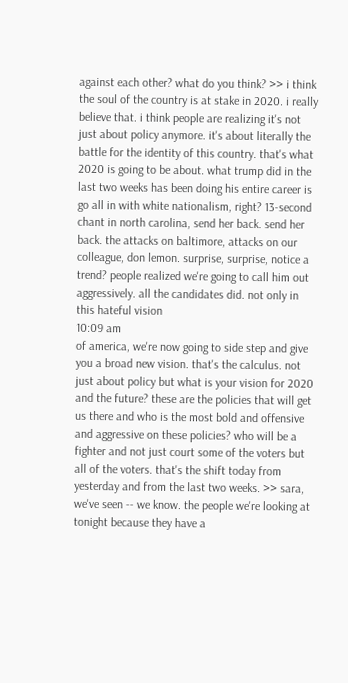against each other? what do you think? >> i think the soul of the country is at stake in 2020. i really believe that. i think people are realizing it's not just about policy anymore. it's about literally the battle for the identity of this country. that's what 2020 is going to be about. what trump did in the last two weeks has been doing his entire career is go all in with white nationalism, right? 13-second chant in north carolina, send her back. send her back. the attacks on baltimore, attacks on our colleague, don lemon. surprise, surprise, notice a trend? people realized we're going to call him out aggressively. all the candidates did. not only in this hateful vision
10:09 am
of america, we're now going to side step and give you a broad new vision. that's the calculus. not just about policy but what is your vision for 2020 and the future? these are the policies that will get us there and who is the most bold and offensive and aggressive on these policies? who will be a fighter and not just court some of the voters but all of the voters. that's the shift today from yesterday and from the last two weeks. >> sara, we've seen -- we know. the people we're looking at tonight because they have a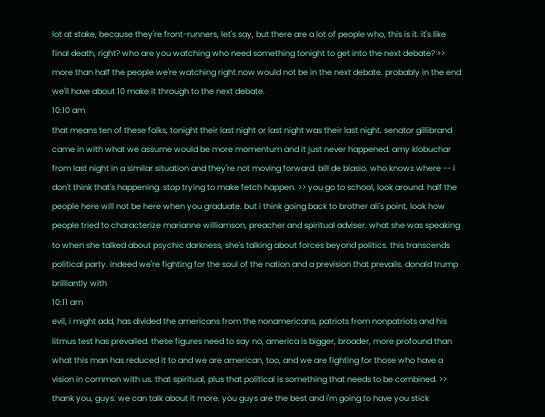lot at stake, because they're front-runners, let's say, but there are a lot of people who, this is it. it's like final death, right? who are you watching who need something tonight to get into the next debate? >> more than half the people we're watching right now would not be in the next debate. probably in the end we'll have about 10 make it through to the next debate.
10:10 am
that means ten of these folks, tonight their last night or last night was their last night. senator gillibrand came in with what we assume would be more momentum and it just never happened. amy klobuchar from last night in a similar situation and they're not moving forward. bill de blasio. who knows where -- i don't think that's happening. stop trying to make fetch happen. >> you go to school, look around. half the people here will not be here when you graduate. but i think going back to brother ali's point, look how people tried to characterize marianne williamson, preacher and spiritual adviser. what she was speaking to when she talked about psychic darkness, she's talking about forces beyond politics. this transcends political party. indeed we're fighting for the soul of the nation and a prevision that prevails. donald trump brilliantly with
10:11 am
evil, i might add, has divided the americans from the nonamericans, patriots from nonpatriots and his litmus test has prevailed. these figures need to say no, america is bigger, broader, more profound than what this man has reduced it to and we are american, too, and we are fighting for those who have a vision in common with us. that spiritual, plus that political is something that needs to be combined. >> thank you, guys. we can talk about it more. you guys are the best and i'm going to have you stick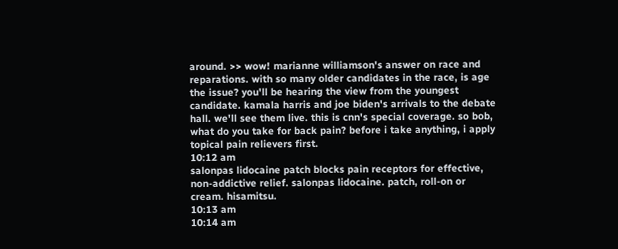around. >> wow! marianne williamson's answer on race and reparations. with so many older candidates in the race, is age the issue? you'll be hearing the view from the youngest candidate. kamala harris and joe biden's arrivals to the debate hall. we'll see them live. this is cnn's special coverage. so bob, what do you take for back pain? before i take anything, i apply topical pain relievers first.
10:12 am
salonpas lidocaine patch blocks pain receptors for effective, non-addictive relief. salonpas lidocaine. patch, roll-on or cream. hisamitsu.
10:13 am
10:14 am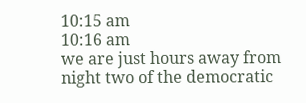10:15 am
10:16 am
we are just hours away from night two of the democratic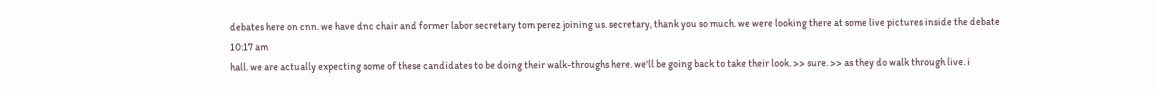debates here on cnn. we have dnc chair and former labor secretary tom perez joining us. secretary, thank you so much. we were looking there at some live pictures inside the debate
10:17 am
hall. we are actually expecting some of these candidates to be doing their walk-throughs here. we'll be going back to take their look. >> sure. >> as they do walk through live. i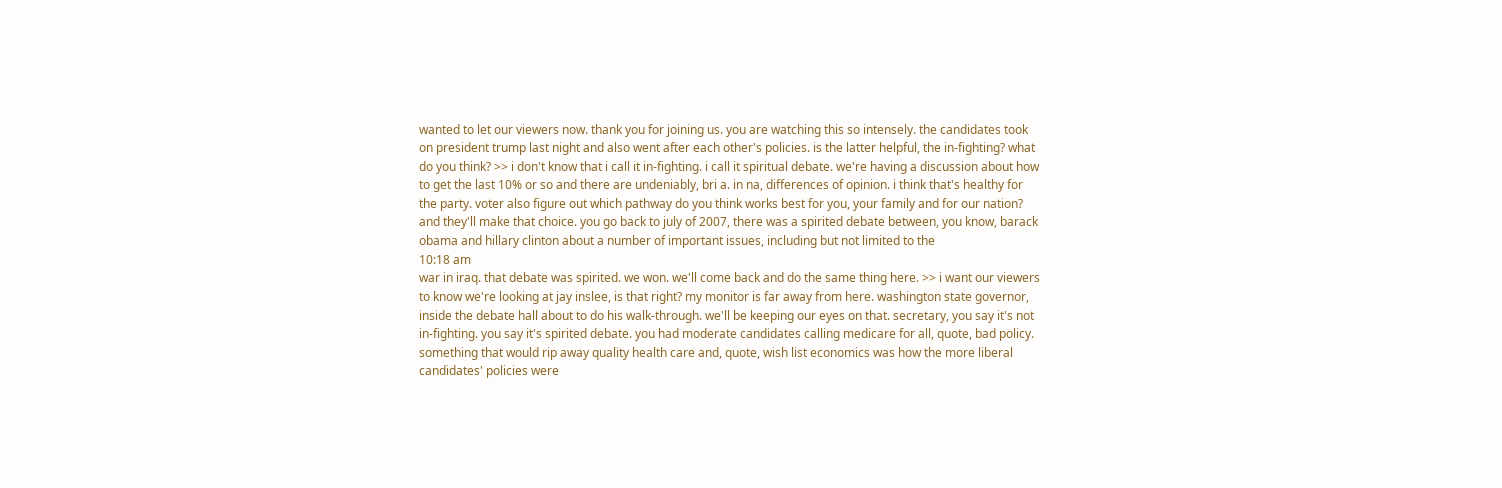wanted to let our viewers now. thank you for joining us. you are watching this so intensely. the candidates took on president trump last night and also went after each other's policies. is the latter helpful, the in-fighting? what do you think? >> i don't know that i call it in-fighting. i call it spiritual debate. we're having a discussion about how to get the last 10% or so and there are undeniably, bri a. in na, differences of opinion. i think that's healthy for the party. voter also figure out which pathway do you think works best for you, your family and for our nation? and they'll make that choice. you go back to july of 2007, there was a spirited debate between, you know, barack obama and hillary clinton about a number of important issues, including but not limited to the
10:18 am
war in iraq. that debate was spirited. we won. we'll come back and do the same thing here. >> i want our viewers to know we're looking at jay inslee, is that right? my monitor is far away from here. washington state governor, inside the debate hall about to do his walk-through. we'll be keeping our eyes on that. secretary, you say it's not in-fighting. you say it's spirited debate. you had moderate candidates calling medicare for all, quote, bad policy. something that would rip away quality health care and, quote, wish list economics was how the more liberal candidates' policies were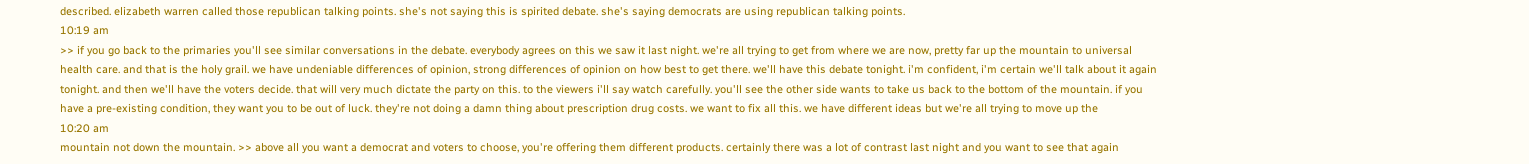described. elizabeth warren called those republican talking points. she's not saying this is spirited debate. she's saying democrats are using republican talking points.
10:19 am
>> if you go back to the primaries you'll see similar conversations in the debate. everybody agrees on this we saw it last night. we're all trying to get from where we are now, pretty far up the mountain to universal health care. and that is the holy grail. we have undeniable differences of opinion, strong differences of opinion on how best to get there. we'll have this debate tonight. i'm confident, i'm certain we'll talk about it again tonight. and then we'll have the voters decide. that will very much dictate the party on this. to the viewers i'll say watch carefully. you'll see the other side wants to take us back to the bottom of the mountain. if you have a pre-existing condition, they want you to be out of luck. they're not doing a damn thing about prescription drug costs. we want to fix all this. we have different ideas but we're all trying to move up the
10:20 am
mountain not down the mountain. >> above all you want a democrat and voters to choose, you're offering them different products. certainly there was a lot of contrast last night and you want to see that again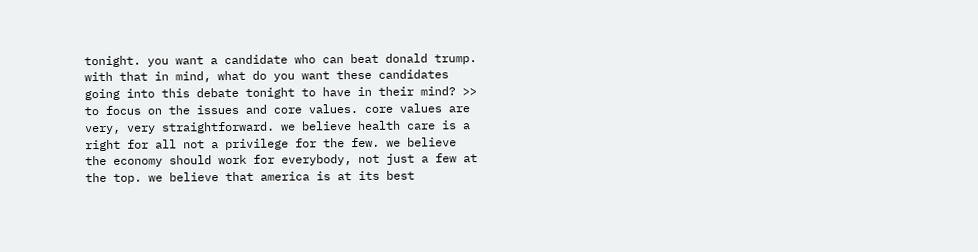tonight. you want a candidate who can beat donald trump. with that in mind, what do you want these candidates going into this debate tonight to have in their mind? >> to focus on the issues and core values. core values are very, very straightforward. we believe health care is a right for all not a privilege for the few. we believe the economy should work for everybody, not just a few at the top. we believe that america is at its best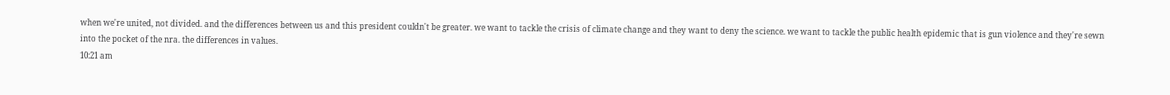when we're united, not divided. and the differences between us and this president couldn't be greater. we want to tackle the crisis of climate change and they want to deny the science. we want to tackle the public health epidemic that is gun violence and they're sewn into the pocket of the nra. the differences in values.
10:21 am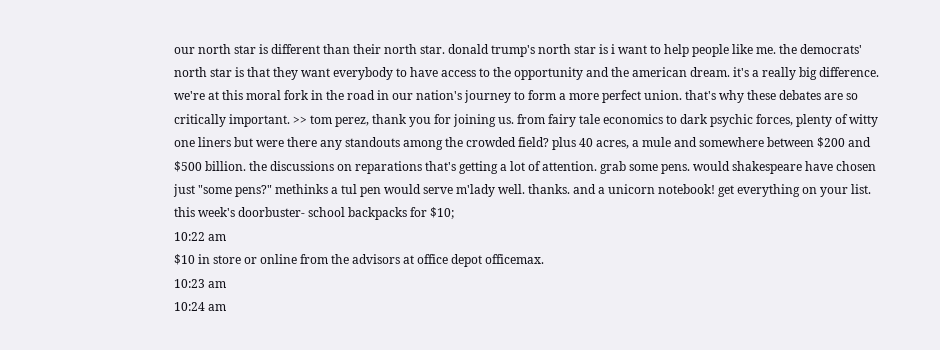our north star is different than their north star. donald trump's north star is i want to help people like me. the democrats' north star is that they want everybody to have access to the opportunity and the american dream. it's a really big difference. we're at this moral fork in the road in our nation's journey to form a more perfect union. that's why these debates are so critically important. >> tom perez, thank you for joining us. from fairy tale economics to dark psychic forces, plenty of witty one liners but were there any standouts among the crowded field? plus 40 acres, a mule and somewhere between $200 and $500 billion. the discussions on reparations that's getting a lot of attention. grab some pens. would shakespeare have chosen just "some pens?" methinks a tul pen would serve m'lady well. thanks. and a unicorn notebook! get everything on your list. this week's doorbuster- school backpacks for $10;
10:22 am
$10 in store or online from the advisors at office depot officemax.
10:23 am
10:24 am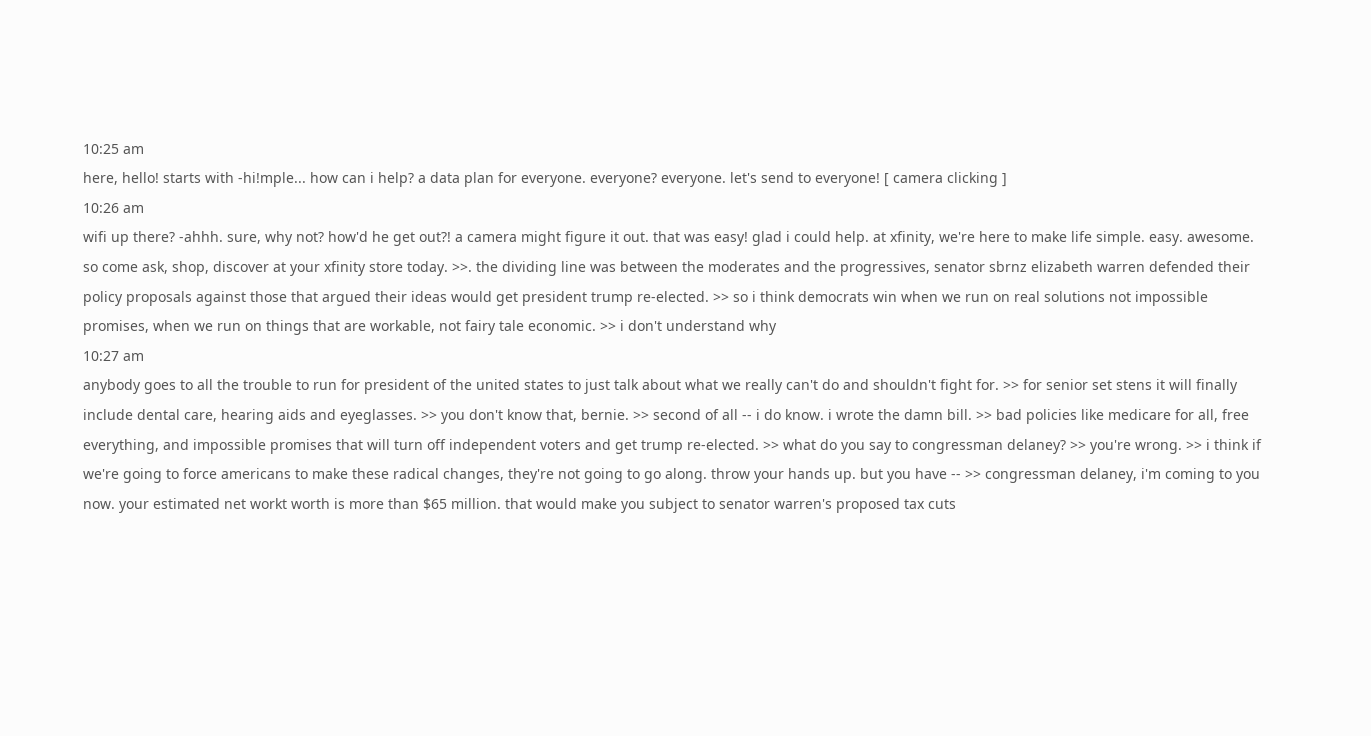10:25 am
here, hello! starts with -hi!mple... how can i help? a data plan for everyone. everyone? everyone. let's send to everyone! [ camera clicking ]
10:26 am
wifi up there? -ahhh. sure, why not? how'd he get out?! a camera might figure it out. that was easy! glad i could help. at xfinity, we're here to make life simple. easy. awesome. so come ask, shop, discover at your xfinity store today. >>. the dividing line was between the moderates and the progressives, senator sbrnz elizabeth warren defended their policy proposals against those that argued their ideas would get president trump re-elected. >> so i think democrats win when we run on real solutions not impossible promises, when we run on things that are workable, not fairy tale economic. >> i don't understand why
10:27 am
anybody goes to all the trouble to run for president of the united states to just talk about what we really can't do and shouldn't fight for. >> for senior set stens it will finally include dental care, hearing aids and eyeglasses. >> you don't know that, bernie. >> second of all -- i do know. i wrote the damn bill. >> bad policies like medicare for all, free everything, and impossible promises that will turn off independent voters and get trump re-elected. >> what do you say to congressman delaney? >> you're wrong. >> i think if we're going to force americans to make these radical changes, they're not going to go along. throw your hands up. but you have -- >> congressman delaney, i'm coming to you now. your estimated net workt worth is more than $65 million. that would make you subject to senator warren's proposed tax cuts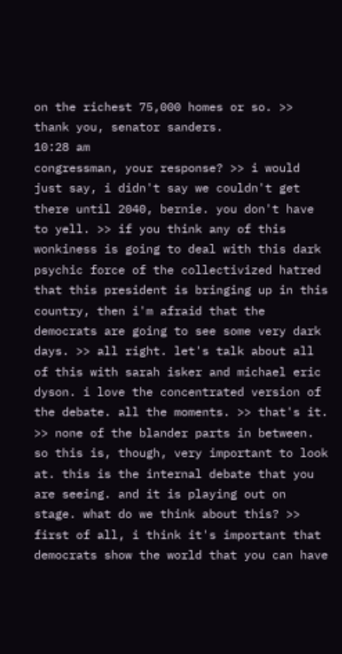on the richest 75,000 homes or so. >> thank you, senator sanders.
10:28 am
congressman, your response? >> i would just say, i didn't say we couldn't get there until 2040, bernie. you don't have to yell. >> if you think any of this wonkiness is going to deal with this dark psychic force of the collectivized hatred that this president is bringing up in this country, then i'm afraid that the democrats are going to see some very dark days. >> all right. let's talk about all of this with sarah isker and michael eric dyson. i love the concentrated version of the debate. all the moments. >> that's it. >> none of the blander parts in between. so this is, though, very important to look at. this is the internal debate that you are seeing. and it is playing out on stage. what do we think about this? >> first of all, i think it's important that democrats show the world that you can have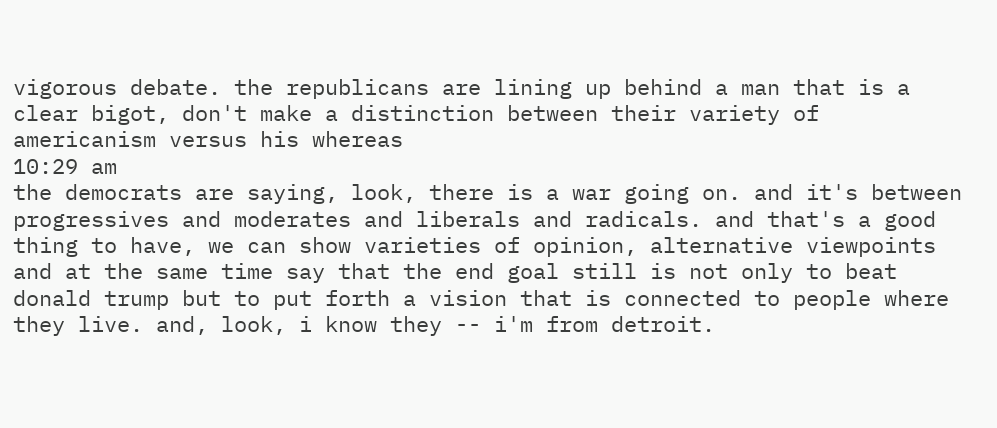vigorous debate. the republicans are lining up behind a man that is a clear bigot, don't make a distinction between their variety of americanism versus his whereas
10:29 am
the democrats are saying, look, there is a war going on. and it's between progressives and moderates and liberals and radicals. and that's a good thing to have, we can show varieties of opinion, alternative viewpoints and at the same time say that the end goal still is not only to beat donald trump but to put forth a vision that is connected to people where they live. and, look, i know they -- i'm from detroit.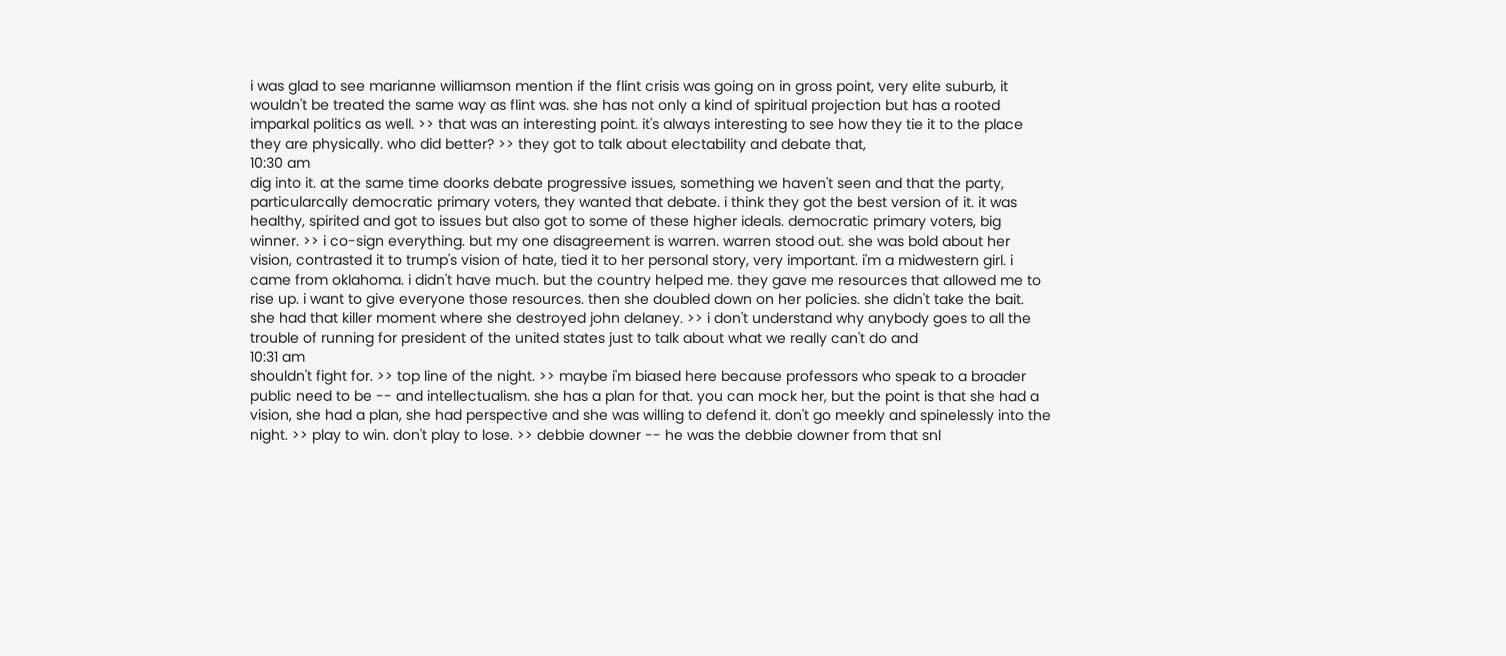i was glad to see marianne williamson mention if the flint crisis was going on in gross point, very elite suburb, it wouldn't be treated the same way as flint was. she has not only a kind of spiritual projection but has a rooted imparkal politics as well. >> that was an interesting point. it's always interesting to see how they tie it to the place they are physically. who did better? >> they got to talk about electability and debate that,
10:30 am
dig into it. at the same time doorks debate progressive issues, something we haven't seen and that the party, particularcally democratic primary voters, they wanted that debate. i think they got the best version of it. it was healthy, spirited and got to issues but also got to some of these higher ideals. democratic primary voters, big winner. >> i co-sign everything. but my one disagreement is warren. warren stood out. she was bold about her vision, contrasted it to trump's vision of hate, tied it to her personal story, very important. i'm a midwestern girl. i came from oklahoma. i didn't have much. but the country helped me. they gave me resources that allowed me to rise up. i want to give everyone those resources. then she doubled down on her policies. she didn't take the bait. she had that killer moment where she destroyed john delaney. >> i don't understand why anybody goes to all the trouble of running for president of the united states just to talk about what we really can't do and
10:31 am
shouldn't fight for. >> top line of the night. >> maybe i'm biased here because professors who speak to a broader public need to be -- and intellectualism. she has a plan for that. you can mock her, but the point is that she had a vision, she had a plan, she had perspective and she was willing to defend it. don't go meekly and spinelessly into the night. >> play to win. don't play to lose. >> debbie downer -- he was the debbie downer from that snl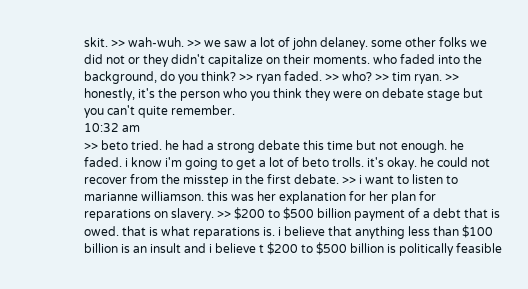skit. >> wah-wuh. >> we saw a lot of john delaney. some other folks we did not or they didn't capitalize on their moments. who faded into the background, do you think? >> ryan faded. >> who? >> tim ryan. >> honestly, it's the person who you think they were on debate stage but you can't quite remember.
10:32 am
>> beto tried. he had a strong debate this time but not enough. he faded. i know i'm going to get a lot of beto trolls. it's okay. he could not recover from the misstep in the first debate. >> i want to listen to marianne williamson. this was her explanation for her plan for reparations on slavery. >> $200 to $500 billion payment of a debt that is owed. that is what reparations is. i believe that anything less than $100 billion is an insult and i believe t $200 to $500 billion is politically feasible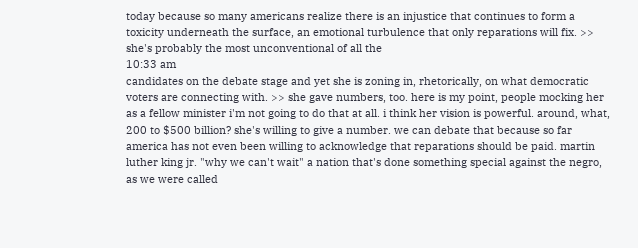today because so many americans realize there is an injustice that continues to form a toxicity underneath the surface, an emotional turbulence that only reparations will fix. >> she's probably the most unconventional of all the
10:33 am
candidates on the debate stage and yet she is zoning in, rhetorically, on what democratic voters are connecting with. >> she gave numbers, too. here is my point, people mocking her as a fellow minister i'm not going to do that at all. i think her vision is powerful. around, what, 200 to $500 billion? she's willing to give a number. we can debate that because so far america has not even been willing to acknowledge that reparations should be paid. martin luther king jr. "why we can't wait" a nation that's done something special against the negro, as we were called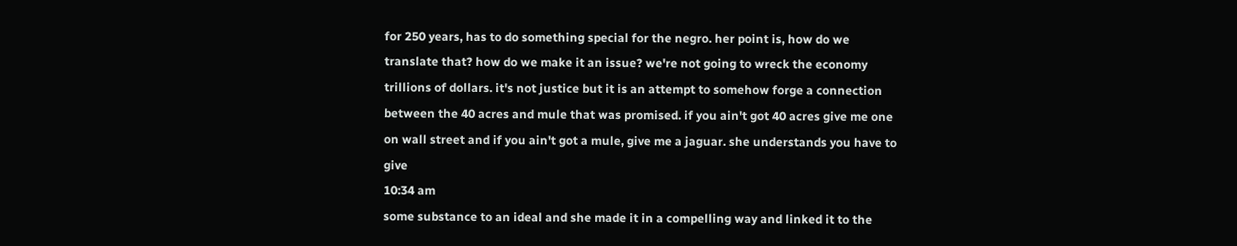for 250 years, has to do something special for the negro. her point is, how do we translate that? how do we make it an issue? we're not going to wreck the economy trillions of dollars. it's not justice but it is an attempt to somehow forge a connection between the 40 acres and mule that was promised. if you ain't got 40 acres give me one on wall street and if you ain't got a mule, give me a jaguar. she understands you have to give
10:34 am
some substance to an ideal and she made it in a compelling way and linked it to the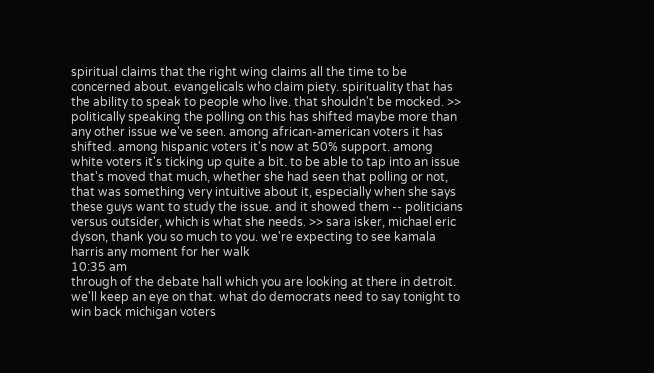spiritual claims that the right wing claims all the time to be concerned about. evangelicals who claim piety. spirituality that has the ability to speak to people who live. that shouldn't be mocked. >> politically speaking the polling on this has shifted maybe more than any other issue we've seen. among african-american voters it has shifted. among hispanic voters it's now at 50% support. among white voters it's ticking up quite a bit. to be able to tap into an issue that's moved that much, whether she had seen that polling or not, that was something very intuitive about it, especially when she says these guys want to study the issue. and it showed them -- politicians versus outsider, which is what she needs. >> sara isker, michael eric dyson, thank you so much to you. we're expecting to see kamala harris any moment for her walk
10:35 am
through of the debate hall which you are looking at there in detroit. we'll keep an eye on that. what do democrats need to say tonight to win back michigan voters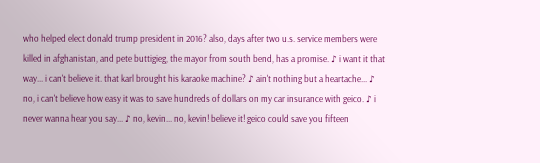who helped elect donald trump president in 2016? also, days after two u.s. service members were killed in afghanistan, and pete buttigieg, the mayor from south bend, has a promise. ♪ i want it that way... i can't believe it. that karl brought his karaoke machine? ♪ ain't nothing but a heartache... ♪ no, i can't believe how easy it was to save hundreds of dollars on my car insurance with geico. ♪ i never wanna hear you say... ♪ no, kevin... no, kevin! believe it! geico could save you fifteen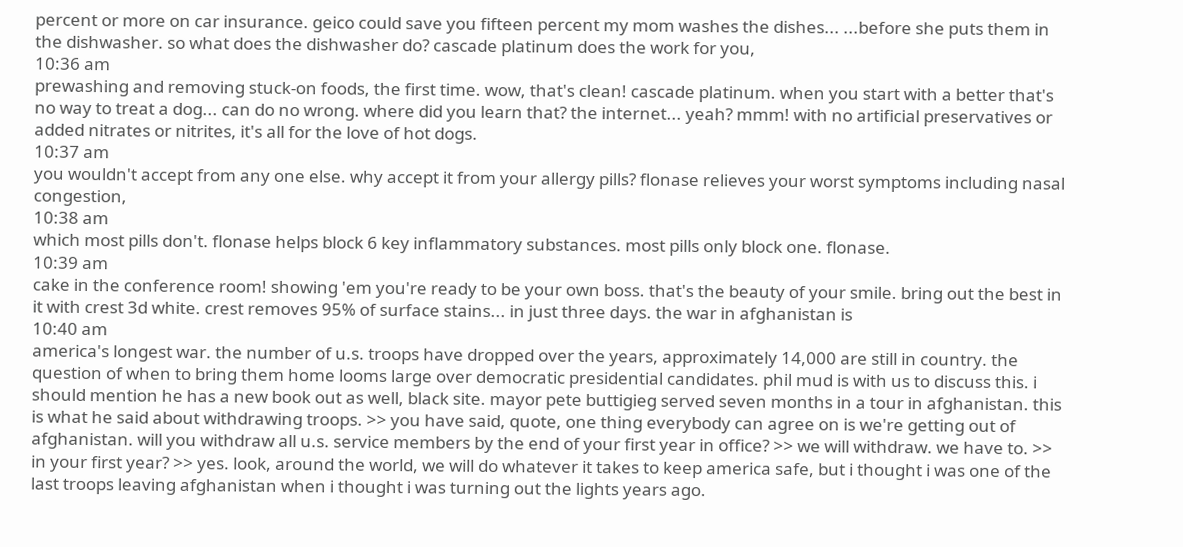percent or more on car insurance. geico could save you fifteen percent my mom washes the dishes... ...before she puts them in the dishwasher. so what does the dishwasher do? cascade platinum does the work for you,
10:36 am
prewashing and removing stuck-on foods, the first time. wow, that's clean! cascade platinum. when you start with a better that's no way to treat a dog... can do no wrong. where did you learn that? the internet... yeah? mmm! with no artificial preservatives or added nitrates or nitrites, it's all for the love of hot dogs.
10:37 am
you wouldn't accept from any one else. why accept it from your allergy pills? flonase relieves your worst symptoms including nasal congestion,
10:38 am
which most pills don't. flonase helps block 6 key inflammatory substances. most pills only block one. flonase.
10:39 am
cake in the conference room! showing 'em you're ready to be your own boss. that's the beauty of your smile. bring out the best in it with crest 3d white. crest removes 95% of surface stains... in just three days. the war in afghanistan is
10:40 am
america's longest war. the number of u.s. troops have dropped over the years, approximately 14,000 are still in country. the question of when to bring them home looms large over democratic presidential candidates. phil mud is with us to discuss this. i should mention he has a new book out as well, black site. mayor pete buttigieg served seven months in a tour in afghanistan. this is what he said about withdrawing troops. >> you have said, quote, one thing everybody can agree on is we're getting out of afghanistan. will you withdraw all u.s. service members by the end of your first year in office? >> we will withdraw. we have to. >> in your first year? >> yes. look, around the world, we will do whatever it takes to keep america safe, but i thought i was one of the last troops leaving afghanistan when i thought i was turning out the lights years ago.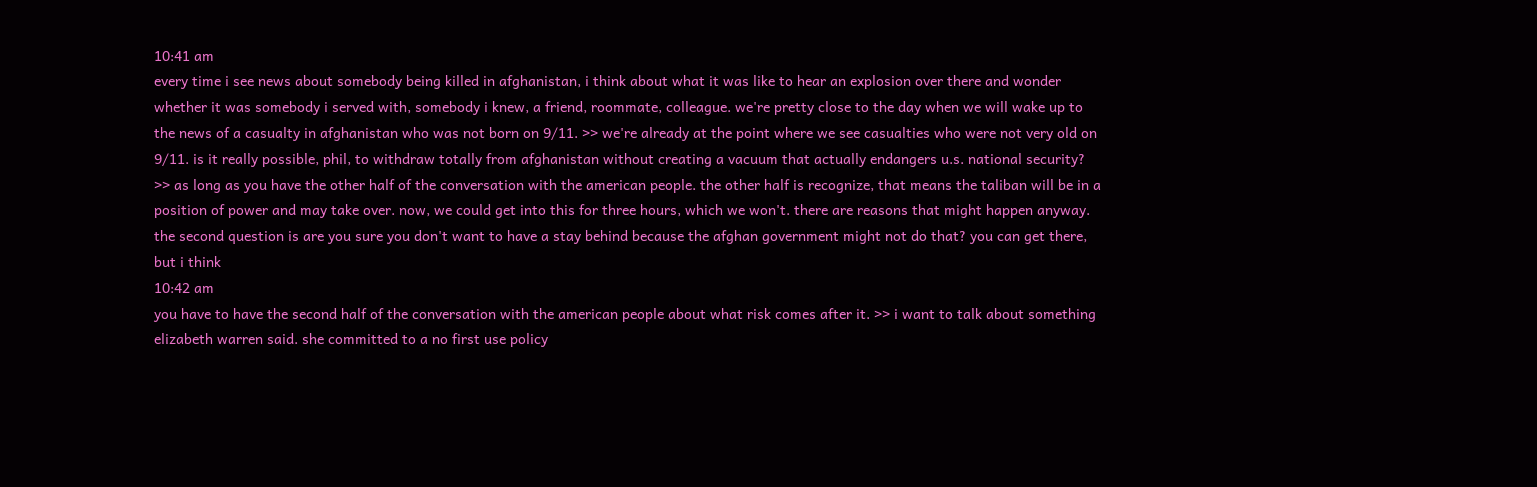10:41 am
every time i see news about somebody being killed in afghanistan, i think about what it was like to hear an explosion over there and wonder whether it was somebody i served with, somebody i knew, a friend, roommate, colleague. we're pretty close to the day when we will wake up to the news of a casualty in afghanistan who was not born on 9/11. >> we're already at the point where we see casualties who were not very old on 9/11. is it really possible, phil, to withdraw totally from afghanistan without creating a vacuum that actually endangers u.s. national security? >> as long as you have the other half of the conversation with the american people. the other half is recognize, that means the taliban will be in a position of power and may take over. now, we could get into this for three hours, which we won't. there are reasons that might happen anyway. the second question is are you sure you don't want to have a stay behind because the afghan government might not do that? you can get there, but i think
10:42 am
you have to have the second half of the conversation with the american people about what risk comes after it. >> i want to talk about something elizabeth warren said. she committed to a no first use policy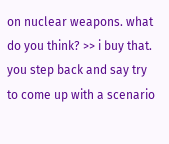on nuclear weapons. what do you think? >> i buy that. you step back and say try to come up with a scenario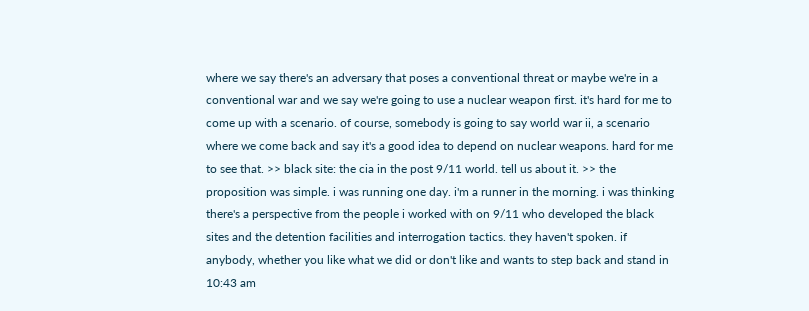where we say there's an adversary that poses a conventional threat or maybe we're in a conventional war and we say we're going to use a nuclear weapon first. it's hard for me to come up with a scenario. of course, somebody is going to say world war ii, a scenario where we come back and say it's a good idea to depend on nuclear weapons. hard for me to see that. >> black site: the cia in the post 9/11 world. tell us about it. >> the proposition was simple. i was running one day. i'm a runner in the morning. i was thinking there's a perspective from the people i worked with on 9/11 who developed the black sites and the detention facilities and interrogation tactics. they haven't spoken. if anybody, whether you like what we did or don't like and wants to step back and stand in
10:43 am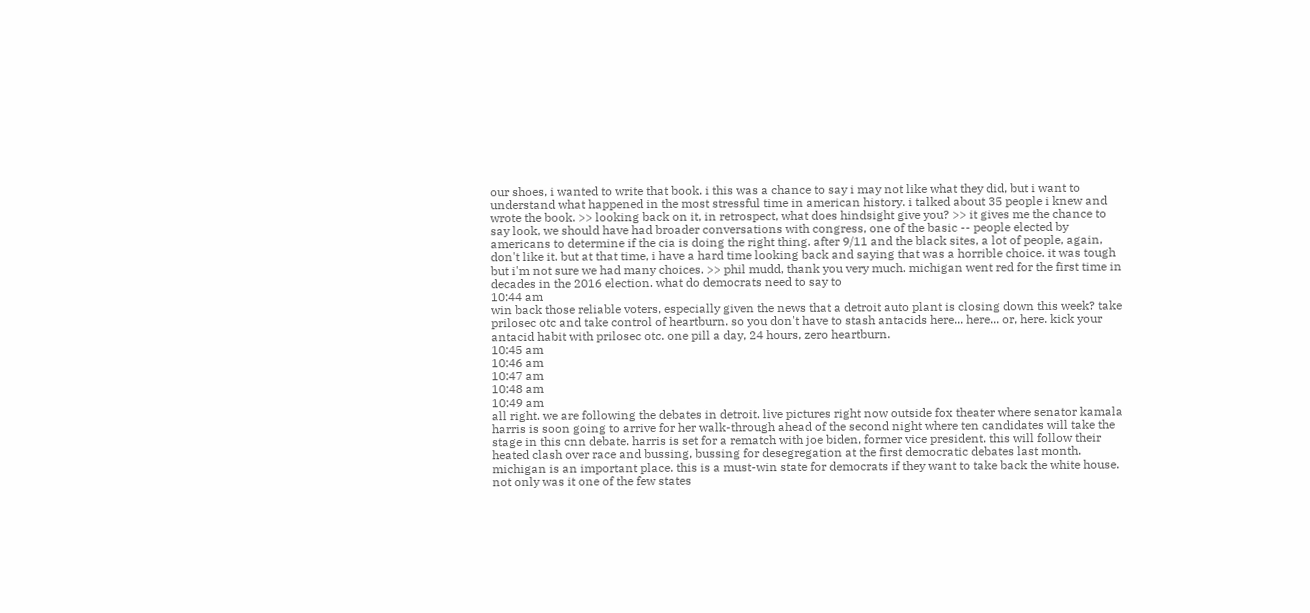our shoes, i wanted to write that book. i this was a chance to say i may not like what they did, but i want to understand what happened in the most stressful time in american history. i talked about 35 people i knew and wrote the book. >> looking back on it, in retrospect, what does hindsight give you? >> it gives me the chance to say look, we should have had broader conversations with congress, one of the basic -- people elected by americans to determine if the cia is doing the right thing. after 9/11 and the black sites, a lot of people, again, don't like it. but at that time, i have a hard time looking back and saying that was a horrible choice. it was tough but i'm not sure we had many choices. >> phil mudd, thank you very much. michigan went red for the first time in decades in the 2016 election. what do democrats need to say to
10:44 am
win back those reliable voters, especially given the news that a detroit auto plant is closing down this week? take prilosec otc and take control of heartburn. so you don't have to stash antacids here... here... or, here. kick your antacid habit with prilosec otc. one pill a day, 24 hours, zero heartburn.
10:45 am
10:46 am
10:47 am
10:48 am
10:49 am
all right. we are following the debates in detroit. live pictures right now outside fox theater where senator kamala harris is soon going to arrive for her walk-through ahead of the second night where ten candidates will take the stage in this cnn debate. harris is set for a rematch with joe biden, former vice president. this will follow their heated clash over race and bussing, bussing for desegregation at the first democratic debates last month. michigan is an important place. this is a must-win state for democrats if they want to take back the white house. not only was it one of the few states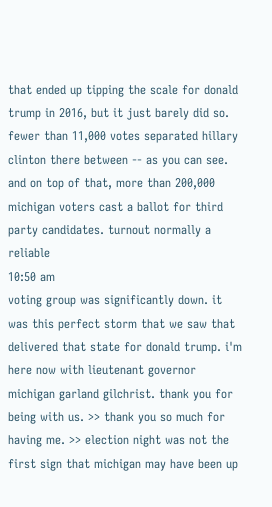that ended up tipping the scale for donald trump in 2016, but it just barely did so. fewer than 11,000 votes separated hillary clinton there between -- as you can see. and on top of that, more than 200,000 michigan voters cast a ballot for third party candidates. turnout normally a reliable
10:50 am
voting group was significantly down. it was this perfect storm that we saw that delivered that state for donald trump. i'm here now with lieutenant governor michigan garland gilchrist. thank you for being with us. >> thank you so much for having me. >> election night was not the first sign that michigan may have been up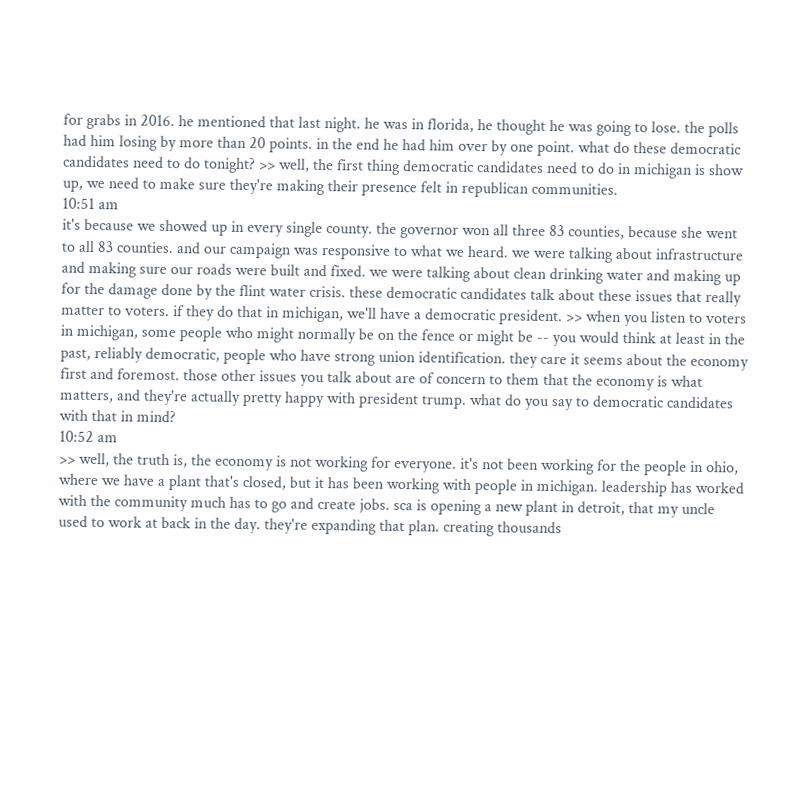for grabs in 2016. he mentioned that last night. he was in florida, he thought he was going to lose. the polls had him losing by more than 20 points. in the end he had him over by one point. what do these democratic candidates need to do tonight? >> well, the first thing democratic candidates need to do in michigan is show up, we need to make sure they're making their presence felt in republican communities.
10:51 am
it's because we showed up in every single county. the governor won all three 83 counties, because she went to all 83 counties. and our campaign was responsive to what we heard. we were talking about infrastructure and making sure our roads were built and fixed. we were talking about clean drinking water and making up for the damage done by the flint water crisis. these democratic candidates talk about these issues that really matter to voters. if they do that in michigan, we'll have a democratic president. >> when you listen to voters in michigan, some people who might normally be on the fence or might be -- you would think at least in the past, reliably democratic, people who have strong union identification. they care it seems about the economy first and foremost. those other issues you talk about are of concern to them that the economy is what matters, and they're actually pretty happy with president trump. what do you say to democratic candidates with that in mind?
10:52 am
>> well, the truth is, the economy is not working for everyone. it's not been working for the people in ohio, where we have a plant that's closed, but it has been working with people in michigan. leadership has worked with the community much has to go and create jobs. sca is opening a new plant in detroit, that my uncle used to work at back in the day. they're expanding that plan. creating thousands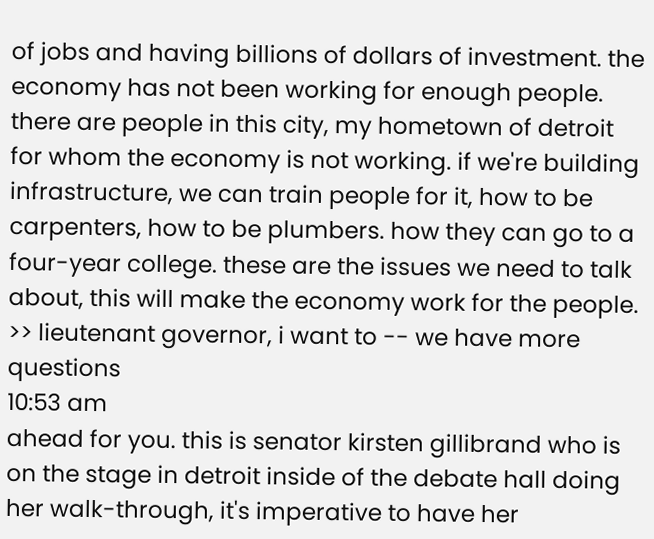of jobs and having billions of dollars of investment. the economy has not been working for enough people. there are people in this city, my hometown of detroit for whom the economy is not working. if we're building infrastructure, we can train people for it, how to be carpenters, how to be plumbers. how they can go to a four-year college. these are the issues we need to talk about, this will make the economy work for the people. >> lieutenant governor, i want to -- we have more questions
10:53 am
ahead for you. this is senator kirsten gillibrand who is on the stage in detroit inside of the debate hall doing her walk-through, it's imperative to have her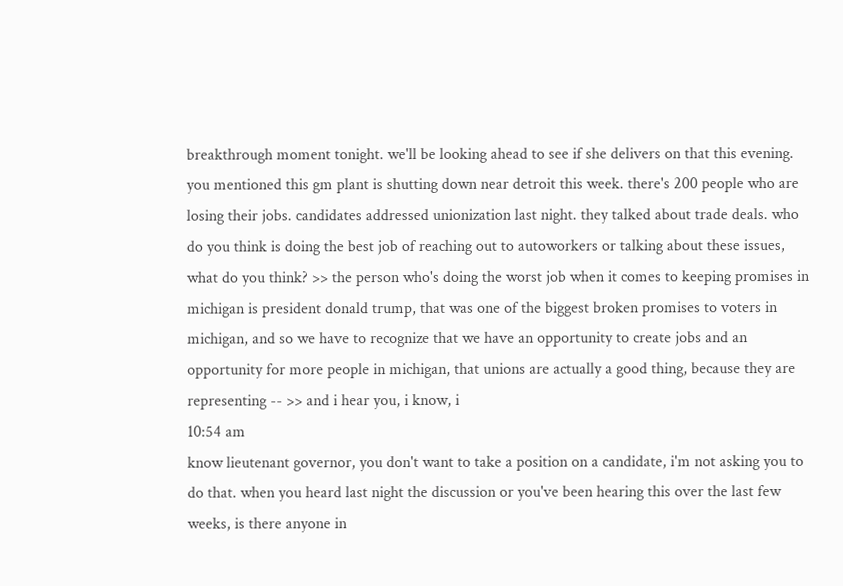breakthrough moment tonight. we'll be looking ahead to see if she delivers on that this evening. you mentioned this gm plant is shutting down near detroit this week. there's 200 people who are losing their jobs. candidates addressed unionization last night. they talked about trade deals. who do you think is doing the best job of reaching out to autoworkers or talking about these issues, what do you think? >> the person who's doing the worst job when it comes to keeping promises in michigan is president donald trump, that was one of the biggest broken promises to voters in michigan, and so we have to recognize that we have an opportunity to create jobs and an opportunity for more people in michigan, that unions are actually a good thing, because they are representing -- >> and i hear you, i know, i
10:54 am
know lieutenant governor, you don't want to take a position on a candidate, i'm not asking you to do that. when you heard last night the discussion or you've been hearing this over the last few weeks, is there anyone in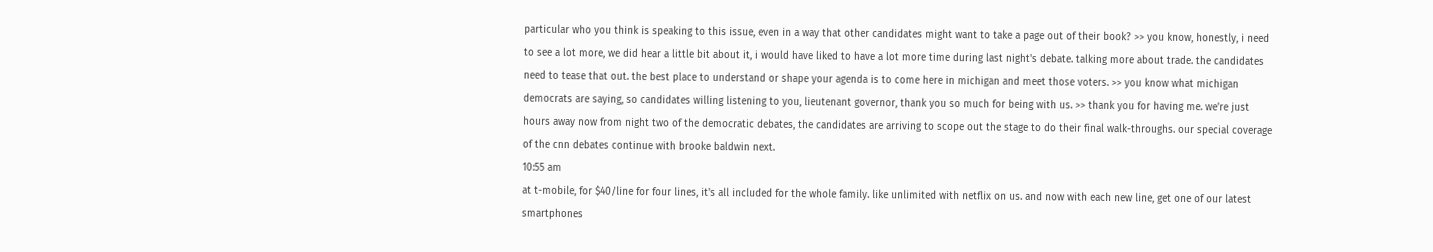particular who you think is speaking to this issue, even in a way that other candidates might want to take a page out of their book? >> you know, honestly, i need to see a lot more, we did hear a little bit about it, i would have liked to have a lot more time during last night's debate. talking more about trade. the candidates need to tease that out. the best place to understand or shape your agenda is to come here in michigan and meet those voters. >> you know what michigan democrats are saying, so candidates willing listening to you, lieutenant governor, thank you so much for being with us. >> thank you for having me. we're just hours away now from night two of the democratic debates, the candidates are arriving to scope out the stage to do their final walk-throughs. our special coverage of the cnn debates continue with brooke baldwin next.
10:55 am
at t-mobile, for $40/line for four lines, it's all included for the whole family. like unlimited with netflix on us. and now with each new line, get one of our latest smartphones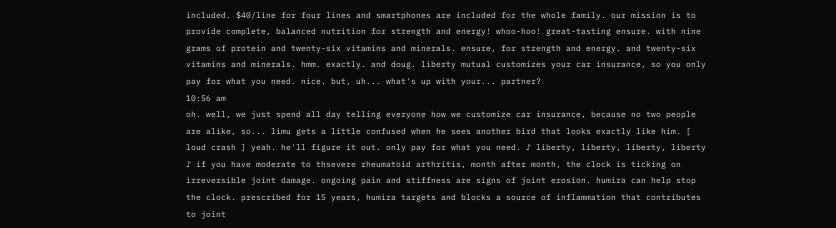included. $40/line for four lines and smartphones are included for the whole family. our mission is to provide complete, balanced nutrition for strength and energy! whoo-hoo! great-tasting ensure. with nine grams of protein and twenty-six vitamins and minerals. ensure, for strength and energy. and twenty-six vitamins and minerals. hmm. exactly. and doug. liberty mutual customizes your car insurance, so you only pay for what you need. nice. but, uh... what's up with your... partner?
10:56 am
oh. well, we just spend all day telling everyone how we customize car insurance, because no two people are alike, so... limu gets a little confused when he sees another bird that looks exactly like him. [ loud crash ] yeah. he'll figure it out. only pay for what you need. ♪ liberty, liberty, liberty, liberty ♪ if you have moderate to thsevere rheumatoid arthritis, month after month, the clock is ticking on irreversible joint damage. ongoing pain and stiffness are signs of joint erosion. humira can help stop the clock. prescribed for 15 years, humira targets and blocks a source of inflammation that contributes to joint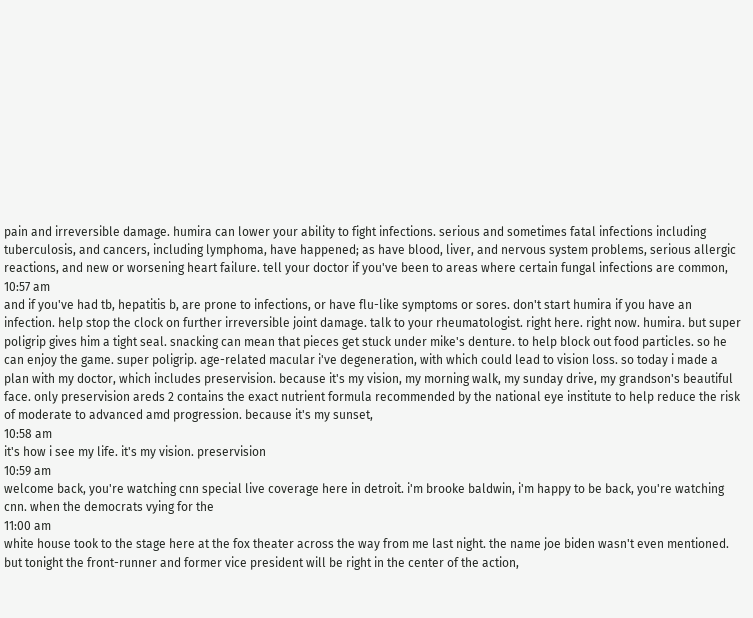pain and irreversible damage. humira can lower your ability to fight infections. serious and sometimes fatal infections including tuberculosis, and cancers, including lymphoma, have happened; as have blood, liver, and nervous system problems, serious allergic reactions, and new or worsening heart failure. tell your doctor if you've been to areas where certain fungal infections are common,
10:57 am
and if you've had tb, hepatitis b, are prone to infections, or have flu-like symptoms or sores. don't start humira if you have an infection. help stop the clock on further irreversible joint damage. talk to your rheumatologist. right here. right now. humira. but super poligrip gives him a tight seal. snacking can mean that pieces get stuck under mike's denture. to help block out food particles. so he can enjoy the game. super poligrip. age-related macular i've degeneration, with which could lead to vision loss. so today i made a plan with my doctor, which includes preservision. because it's my vision, my morning walk, my sunday drive, my grandson's beautiful face. only preservision areds 2 contains the exact nutrient formula recommended by the national eye institute to help reduce the risk of moderate to advanced amd progression. because it's my sunset,
10:58 am
it's how i see my life. it's my vision. preservision
10:59 am
welcome back, you're watching cnn special live coverage here in detroit. i'm brooke baldwin, i'm happy to be back, you're watching cnn. when the democrats vying for the
11:00 am
white house took to the stage here at the fox theater across the way from me last night. the name joe biden wasn't even mentioned. but tonight the front-runner and former vice president will be right in the center of the action,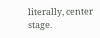literally, center stage.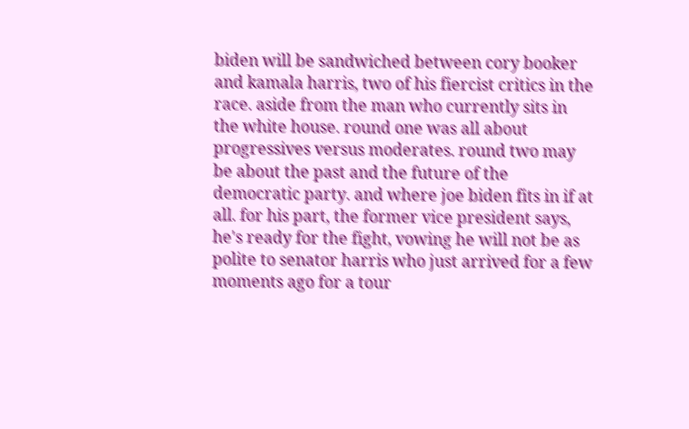biden will be sandwiched between cory booker and kamala harris, two of his fiercist critics in the race. aside from the man who currently sits in the white house. round one was all about progressives versus moderates. round two may be about the past and the future of the democratic party. and where joe biden fits in if at all. for his part, the former vice president says, he's ready for the fight, vowing he will not be as polite to senator harris who just arrived for a few moments ago for a tour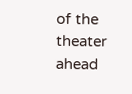of the theater ahead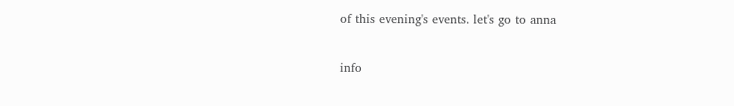of this evening's events. let's go to anna


info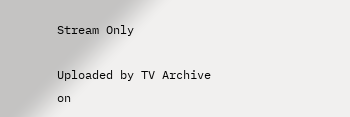Stream Only

Uploaded by TV Archive on